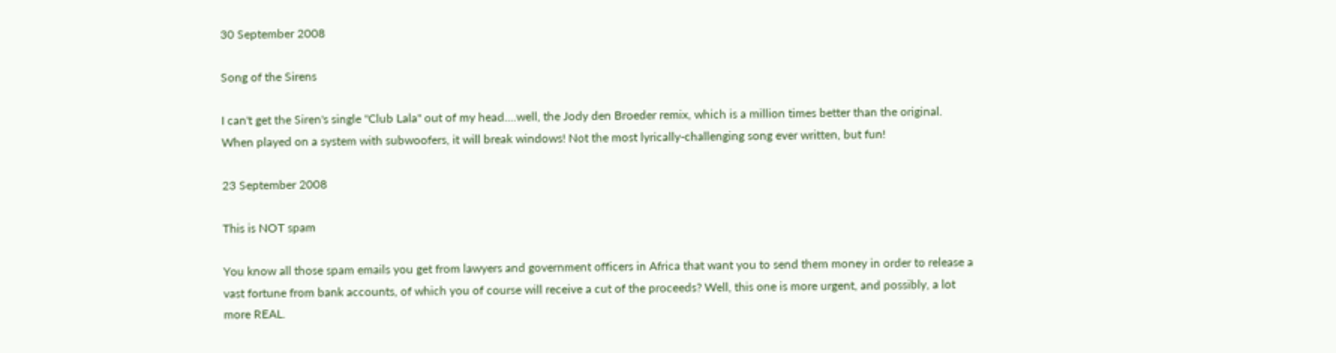30 September 2008

Song of the Sirens

I can't get the Siren's single "Club Lala" out of my head....well, the Jody den Broeder remix, which is a million times better than the original. When played on a system with subwoofers, it will break windows! Not the most lyrically-challenging song ever written, but fun!

23 September 2008

This is NOT spam

You know all those spam emails you get from lawyers and government officers in Africa that want you to send them money in order to release a vast fortune from bank accounts, of which you of course will receive a cut of the proceeds? Well, this one is more urgent, and possibly, a lot more REAL.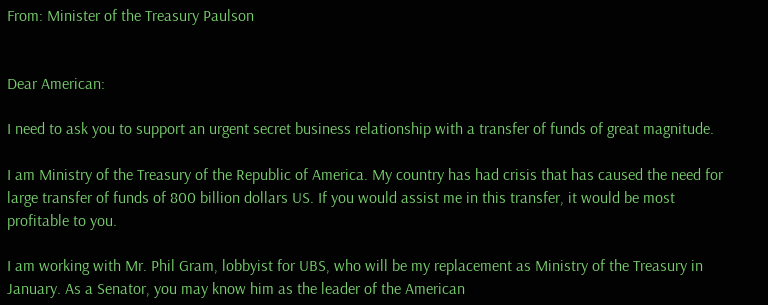From: Minister of the Treasury Paulson


Dear American:

I need to ask you to support an urgent secret business relationship with a transfer of funds of great magnitude.

I am Ministry of the Treasury of the Republic of America. My country has had crisis that has caused the need for large transfer of funds of 800 billion dollars US. If you would assist me in this transfer, it would be most profitable to you.

I am working with Mr. Phil Gram, lobbyist for UBS, who will be my replacement as Ministry of the Treasury in January. As a Senator, you may know him as the leader of the American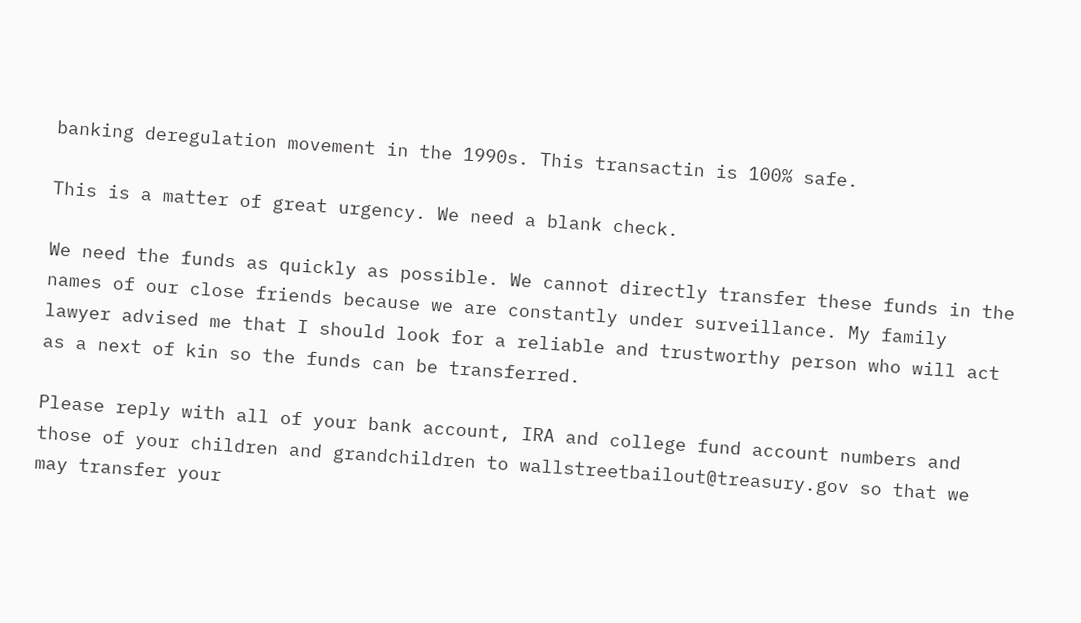banking deregulation movement in the 1990s. This transactin is 100% safe.

This is a matter of great urgency. We need a blank check.

We need the funds as quickly as possible. We cannot directly transfer these funds in the names of our close friends because we are constantly under surveillance. My family lawyer advised me that I should look for a reliable and trustworthy person who will act as a next of kin so the funds can be transferred.

Please reply with all of your bank account, IRA and college fund account numbers and those of your children and grandchildren to wallstreetbailout@treasury.gov so that we may transfer your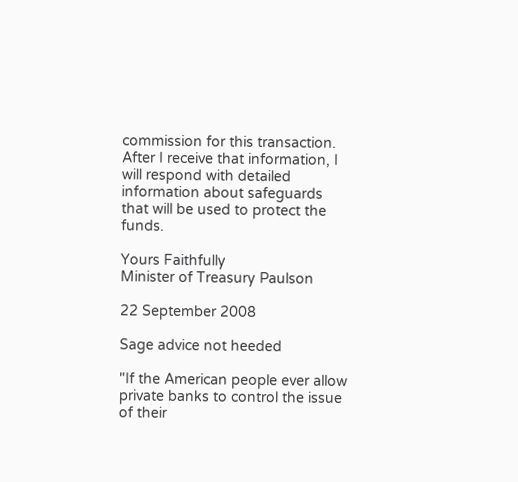commission for this transaction. After I receive that information, I will respond with detailed information about safeguards that will be used to protect the funds.

Yours Faithfully
Minister of Treasury Paulson

22 September 2008

Sage advice not heeded

"If the American people ever allow private banks to control the issue of their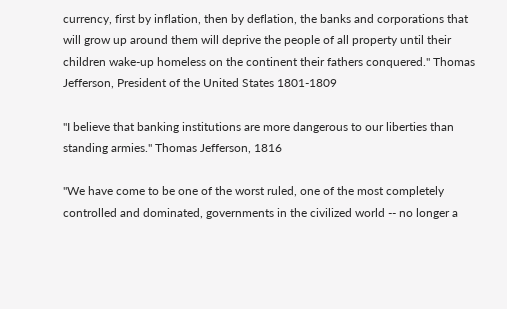currency, first by inflation, then by deflation, the banks and corporations that will grow up around them will deprive the people of all property until their children wake-up homeless on the continent their fathers conquered." Thomas Jefferson, President of the United States 1801-1809

"I believe that banking institutions are more dangerous to our liberties than standing armies." Thomas Jefferson, 1816

"We have come to be one of the worst ruled, one of the most completely controlled and dominated, governments in the civilized world -- no longer a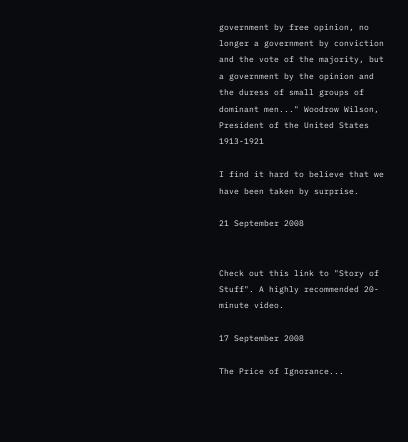government by free opinion, no longer a government by conviction and the vote of the majority, but a government by the opinion and the duress of small groups of dominant men..." Woodrow Wilson, President of the United States 1913-1921

I find it hard to believe that we have been taken by surprise.

21 September 2008


Check out this link to "Story of Stuff". A highly recommended 20-minute video.

17 September 2008

The Price of Ignorance...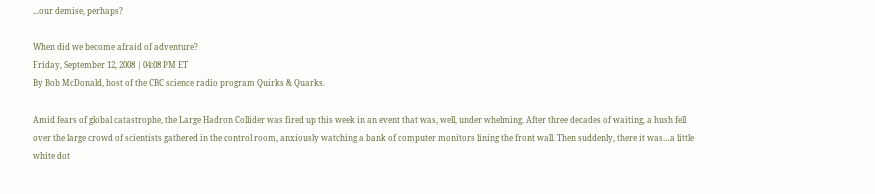...our demise, perhaps?

When did we become afraid of adventure?
Friday, September 12, 2008 | 04:08 PM ET
By Bob McDonald, host of the CBC science radio program Quirks & Quarks.

Amid fears of global catastrophe, the Large Hadron Collider was fired up this week in an event that was, well, under whelming. After three decades of waiting, a hush fell over the large crowd of scientists gathered in the control room, anxiously watching a bank of computer monitors lining the front wall. Then suddenly, there it was…a little white dot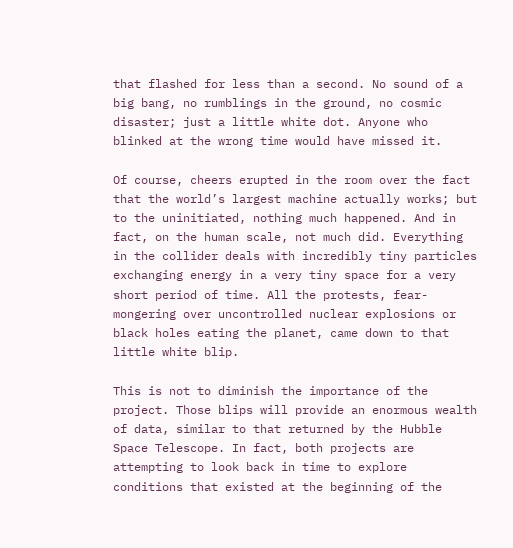that flashed for less than a second. No sound of a big bang, no rumblings in the ground, no cosmic disaster; just a little white dot. Anyone who blinked at the wrong time would have missed it.

Of course, cheers erupted in the room over the fact that the world’s largest machine actually works; but to the uninitiated, nothing much happened. And in fact, on the human scale, not much did. Everything in the collider deals with incredibly tiny particles exchanging energy in a very tiny space for a very short period of time. All the protests, fear-mongering over uncontrolled nuclear explosions or black holes eating the planet, came down to that little white blip.

This is not to diminish the importance of the project. Those blips will provide an enormous wealth of data, similar to that returned by the Hubble Space Telescope. In fact, both projects are attempting to look back in time to explore conditions that existed at the beginning of the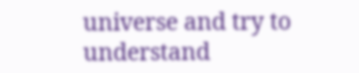universe and try to understand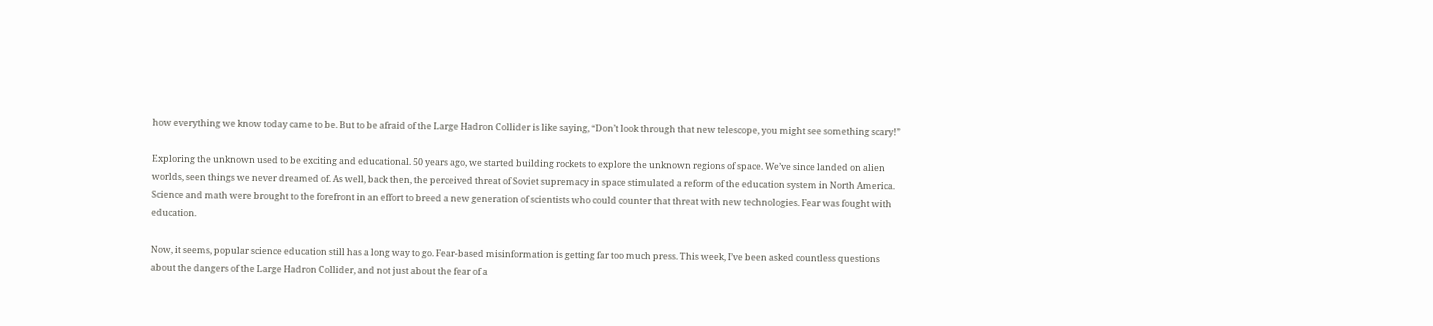how everything we know today came to be. But to be afraid of the Large Hadron Collider is like saying, “Don’t look through that new telescope, you might see something scary!”

Exploring the unknown used to be exciting and educational. 50 years ago, we started building rockets to explore the unknown regions of space. We’ve since landed on alien worlds, seen things we never dreamed of. As well, back then, the perceived threat of Soviet supremacy in space stimulated a reform of the education system in North America. Science and math were brought to the forefront in an effort to breed a new generation of scientists who could counter that threat with new technologies. Fear was fought with education.

Now, it seems, popular science education still has a long way to go. Fear-based misinformation is getting far too much press. This week, I’ve been asked countless questions about the dangers of the Large Hadron Collider, and not just about the fear of a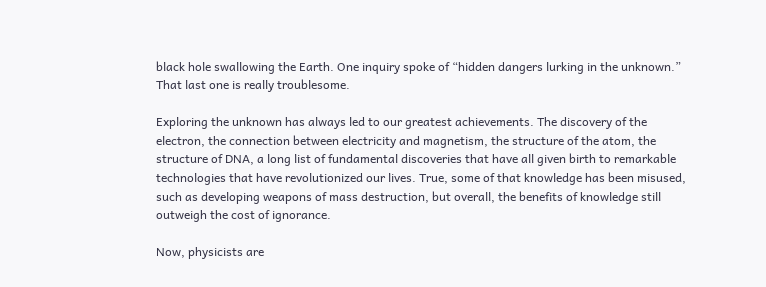black hole swallowing the Earth. One inquiry spoke of “hidden dangers lurking in the unknown.” That last one is really troublesome.

Exploring the unknown has always led to our greatest achievements. The discovery of the electron, the connection between electricity and magnetism, the structure of the atom, the structure of DNA, a long list of fundamental discoveries that have all given birth to remarkable technologies that have revolutionized our lives. True, some of that knowledge has been misused, such as developing weapons of mass destruction, but overall, the benefits of knowledge still outweigh the cost of ignorance.

Now, physicists are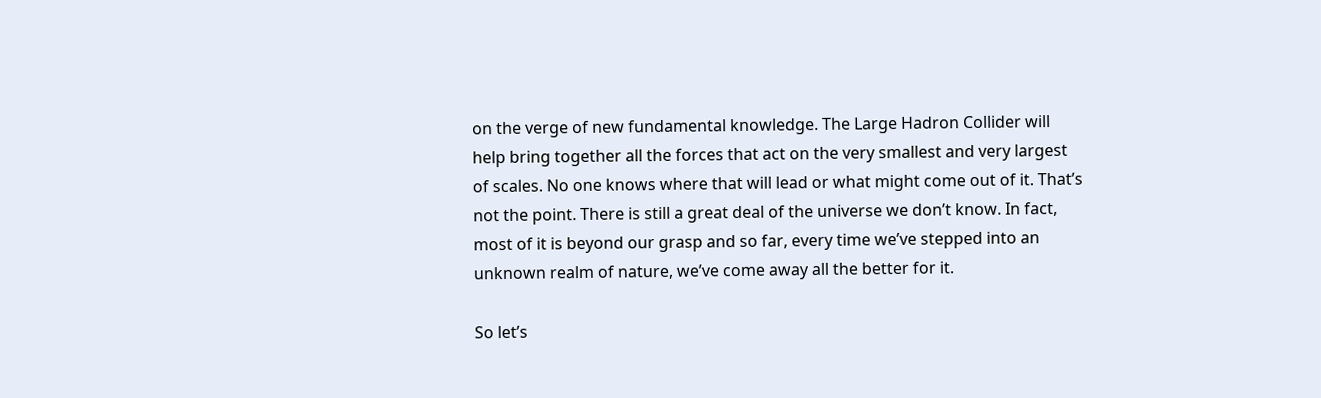on the verge of new fundamental knowledge. The Large Hadron Collider will help bring together all the forces that act on the very smallest and very largest of scales. No one knows where that will lead or what might come out of it. That’s not the point. There is still a great deal of the universe we don’t know. In fact, most of it is beyond our grasp and so far, every time we’ve stepped into an unknown realm of nature, we’ve come away all the better for it.

So let’s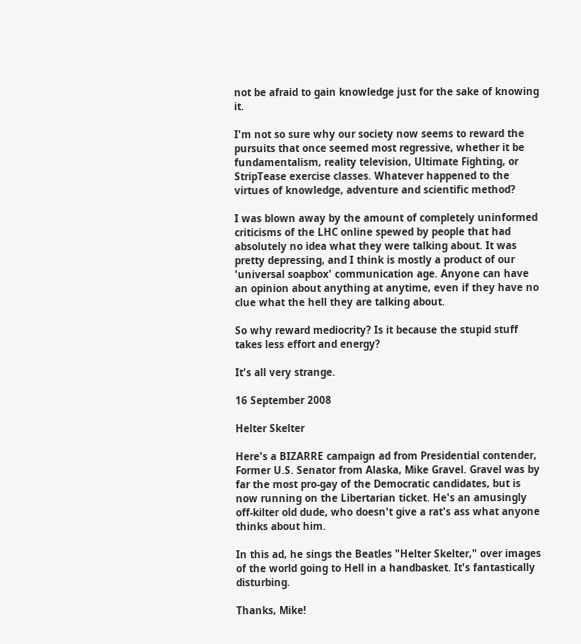not be afraid to gain knowledge just for the sake of knowing it.

I'm not so sure why our society now seems to reward the pursuits that once seemed most regressive, whether it be fundamentalism, reality television, Ultimate Fighting, or StripTease exercise classes. Whatever happened to the virtues of knowledge, adventure and scientific method?

I was blown away by the amount of completely uninformed criticisms of the LHC online spewed by people that had absolutely no idea what they were talking about. It was pretty depressing, and I think is mostly a product of our 'universal soapbox' communication age. Anyone can have an opinion about anything at anytime, even if they have no clue what the hell they are talking about.

So why reward mediocrity? Is it because the stupid stuff takes less effort and energy?

It's all very strange.

16 September 2008

Helter Skelter

Here's a BIZARRE campaign ad from Presidential contender, Former U.S. Senator from Alaska, Mike Gravel. Gravel was by far the most pro-gay of the Democratic candidates, but is now running on the Libertarian ticket. He's an amusingly off-kilter old dude, who doesn't give a rat's ass what anyone thinks about him.

In this ad, he sings the Beatles "Helter Skelter," over images of the world going to Hell in a handbasket. It's fantastically disturbing.

Thanks, Mike!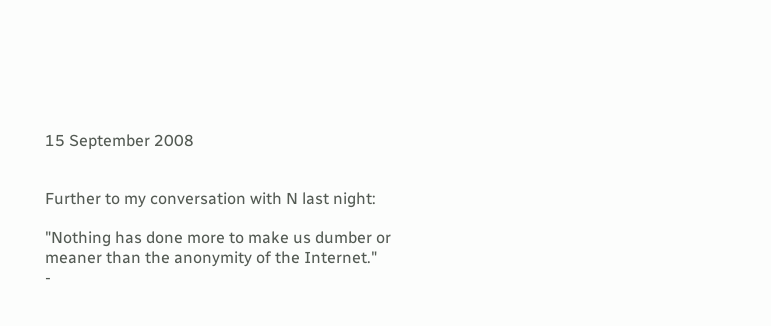15 September 2008


Further to my conversation with N last night:

"Nothing has done more to make us dumber or meaner than the anonymity of the Internet."
-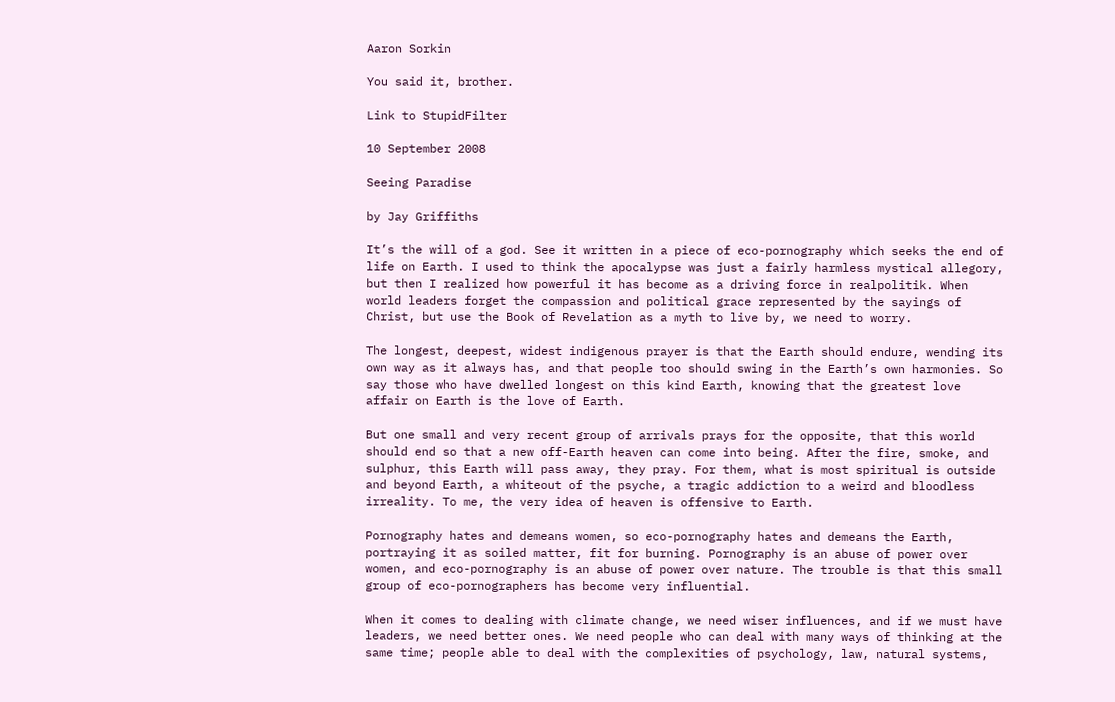Aaron Sorkin

You said it, brother.

Link to StupidFilter

10 September 2008

Seeing Paradise

by Jay Griffiths

It’s the will of a god. See it written in a piece of eco-pornography which seeks the end of life on Earth. I used to think the apocalypse was just a fairly harmless mystical allegory, but then I realized how powerful it has become as a driving force in realpolitik. When world leaders forget the compassion and political grace represented by the sayings of Christ, but use the Book of Revelation as a myth to live by, we need to worry.

The longest, deepest, widest indigenous prayer is that the Earth should endure, wending its own way as it always has, and that people too should swing in the Earth’s own harmonies. So say those who have dwelled longest on this kind Earth, knowing that the greatest love affair on Earth is the love of Earth.

But one small and very recent group of arrivals prays for the opposite, that this world should end so that a new off-Earth heaven can come into being. After the fire, smoke, and sulphur, this Earth will pass away, they pray. For them, what is most spiritual is outside and beyond Earth, a whiteout of the psyche, a tragic addiction to a weird and bloodless irreality. To me, the very idea of heaven is offensive to Earth.

Pornography hates and demeans women, so eco-pornography hates and demeans the Earth, portraying it as soiled matter, fit for burning. Pornography is an abuse of power over women, and eco-pornography is an abuse of power over nature. The trouble is that this small group of eco-pornographers has become very influential.

When it comes to dealing with climate change, we need wiser influences, and if we must have leaders, we need better ones. We need people who can deal with many ways of thinking at the same time; people able to deal with the complexities of psychology, law, natural systems,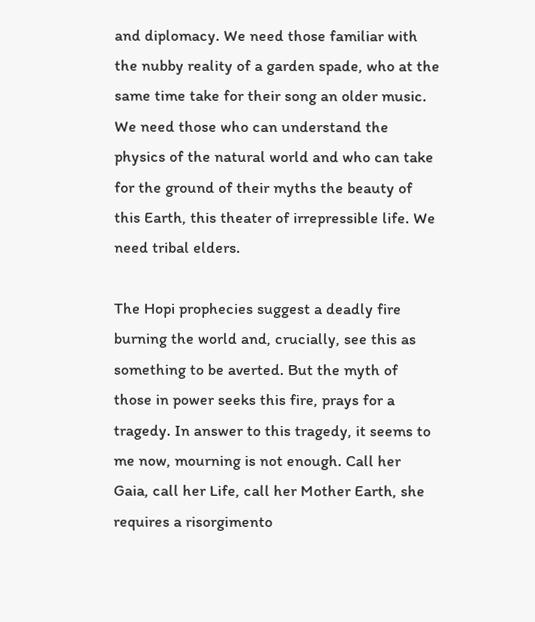and diplomacy. We need those familiar with the nubby reality of a garden spade, who at the same time take for their song an older music. We need those who can understand the physics of the natural world and who can take for the ground of their myths the beauty of this Earth, this theater of irrepressible life. We need tribal elders.

The Hopi prophecies suggest a deadly fire burning the world and, crucially, see this as something to be averted. But the myth of those in power seeks this fire, prays for a tragedy. In answer to this tragedy, it seems to me now, mourning is not enough. Call her Gaia, call her Life, call her Mother Earth, she requires a risorgimento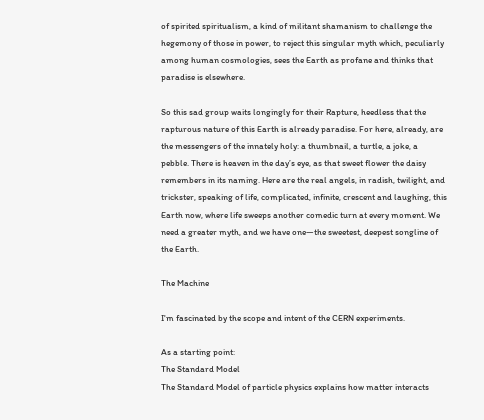of spirited spiritualism, a kind of militant shamanism to challenge the hegemony of those in power, to reject this singular myth which, peculiarly among human cosmologies, sees the Earth as profane and thinks that paradise is elsewhere.

So this sad group waits longingly for their Rapture, heedless that the rapturous nature of this Earth is already paradise. For here, already, are the messengers of the innately holy: a thumbnail, a turtle, a joke, a pebble. There is heaven in the day’s eye, as that sweet flower the daisy remembers in its naming. Here are the real angels, in radish, twilight, and trickster, speaking of life, complicated, infinite, crescent and laughing, this Earth now, where life sweeps another comedic turn at every moment. We need a greater myth, and we have one—the sweetest, deepest songline of the Earth.

The Machine

I'm fascinated by the scope and intent of the CERN experiments.

As a starting point:
The Standard Model
The Standard Model of particle physics explains how matter interacts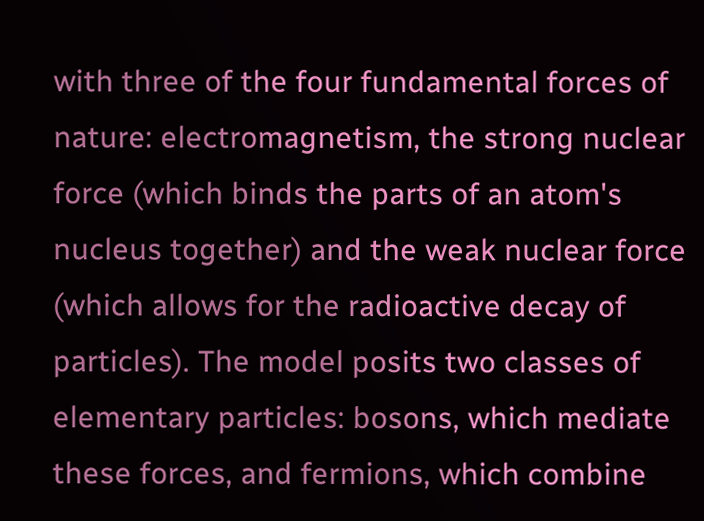with three of the four fundamental forces of nature: electromagnetism, the strong nuclear force (which binds the parts of an atom's nucleus together) and the weak nuclear force (which allows for the radioactive decay of particles). The model posits two classes of elementary particles: bosons, which mediate these forces, and fermions, which combine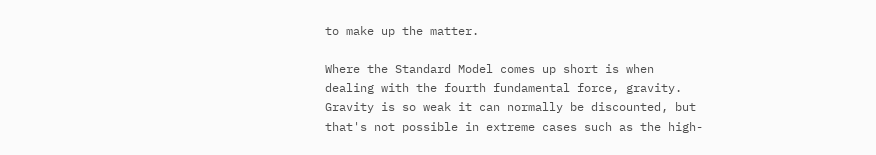to make up the matter.

Where the Standard Model comes up short is when dealing with the fourth fundamental force, gravity. Gravity is so weak it can normally be discounted, but that's not possible in extreme cases such as the high-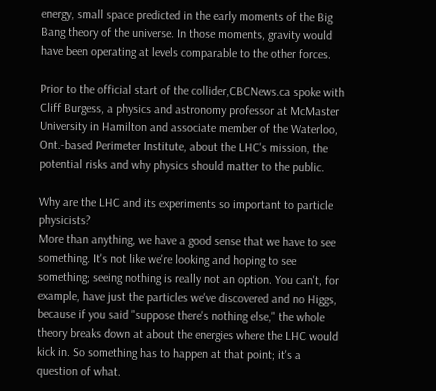energy, small space predicted in the early moments of the Big Bang theory of the universe. In those moments, gravity would have been operating at levels comparable to the other forces.

Prior to the official start of the collider,CBCNews.ca spoke with Cliff Burgess, a physics and astronomy professor at McMaster University in Hamilton and associate member of the Waterloo, Ont.-based Perimeter Institute, about the LHC's mission, the potential risks and why physics should matter to the public.

Why are the LHC and its experiments so important to particle physicists?
More than anything, we have a good sense that we have to see something. It's not like we're looking and hoping to see something; seeing nothing is really not an option. You can't, for example, have just the particles we've discovered and no Higgs, because if you said "suppose there's nothing else," the whole theory breaks down at about the energies where the LHC would kick in. So something has to happen at that point; it's a question of what.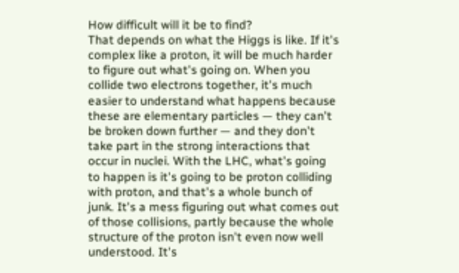How difficult will it be to find?
That depends on what the Higgs is like. If it's complex like a proton, it will be much harder to figure out what's going on. When you collide two electrons together, it's much easier to understand what happens because these are elementary particles — they can't be broken down further — and they don't take part in the strong interactions that occur in nuclei. With the LHC, what's going to happen is it's going to be proton colliding with proton, and that's a whole bunch of junk. It's a mess figuring out what comes out of those collisions, partly because the whole structure of the proton isn't even now well understood. It's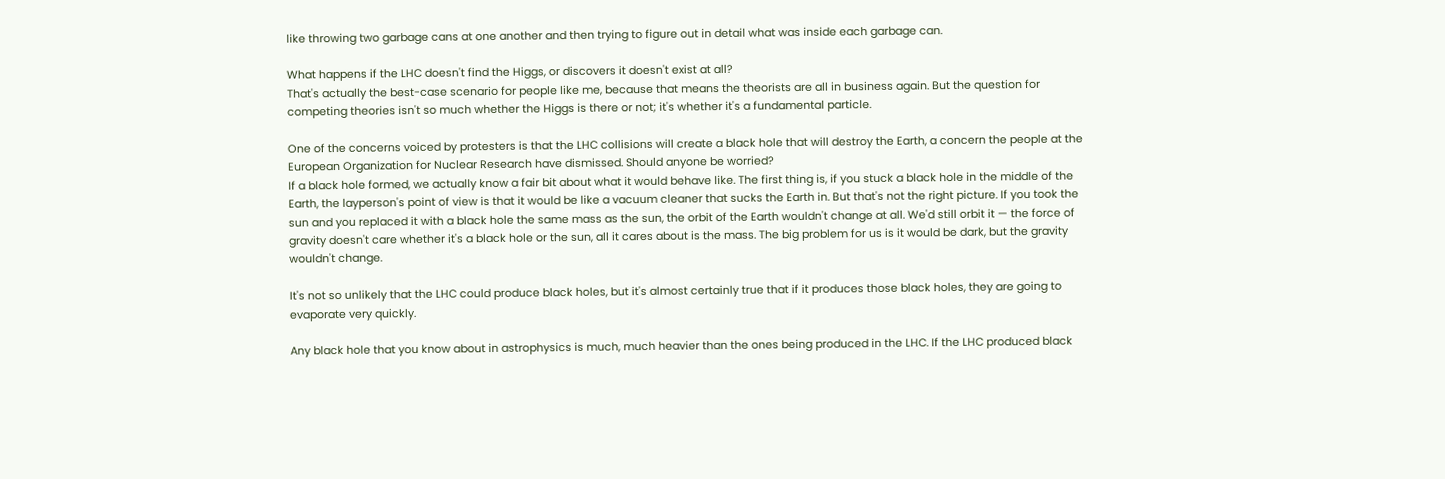like throwing two garbage cans at one another and then trying to figure out in detail what was inside each garbage can.

What happens if the LHC doesn't find the Higgs, or discovers it doesn't exist at all?
That's actually the best-case scenario for people like me, because that means the theorists are all in business again. But the question for competing theories isn't so much whether the Higgs is there or not; it's whether it's a fundamental particle.

One of the concerns voiced by protesters is that the LHC collisions will create a black hole that will destroy the Earth, a concern the people at the European Organization for Nuclear Research have dismissed. Should anyone be worried?
If a black hole formed, we actually know a fair bit about what it would behave like. The first thing is, if you stuck a black hole in the middle of the Earth, the layperson's point of view is that it would be like a vacuum cleaner that sucks the Earth in. But that's not the right picture. If you took the sun and you replaced it with a black hole the same mass as the sun, the orbit of the Earth wouldn't change at all. We'd still orbit it — the force of gravity doesn't care whether it's a black hole or the sun, all it cares about is the mass. The big problem for us is it would be dark, but the gravity wouldn't change.

It's not so unlikely that the LHC could produce black holes, but it's almost certainly true that if it produces those black holes, they are going to evaporate very quickly.

Any black hole that you know about in astrophysics is much, much heavier than the ones being produced in the LHC. If the LHC produced black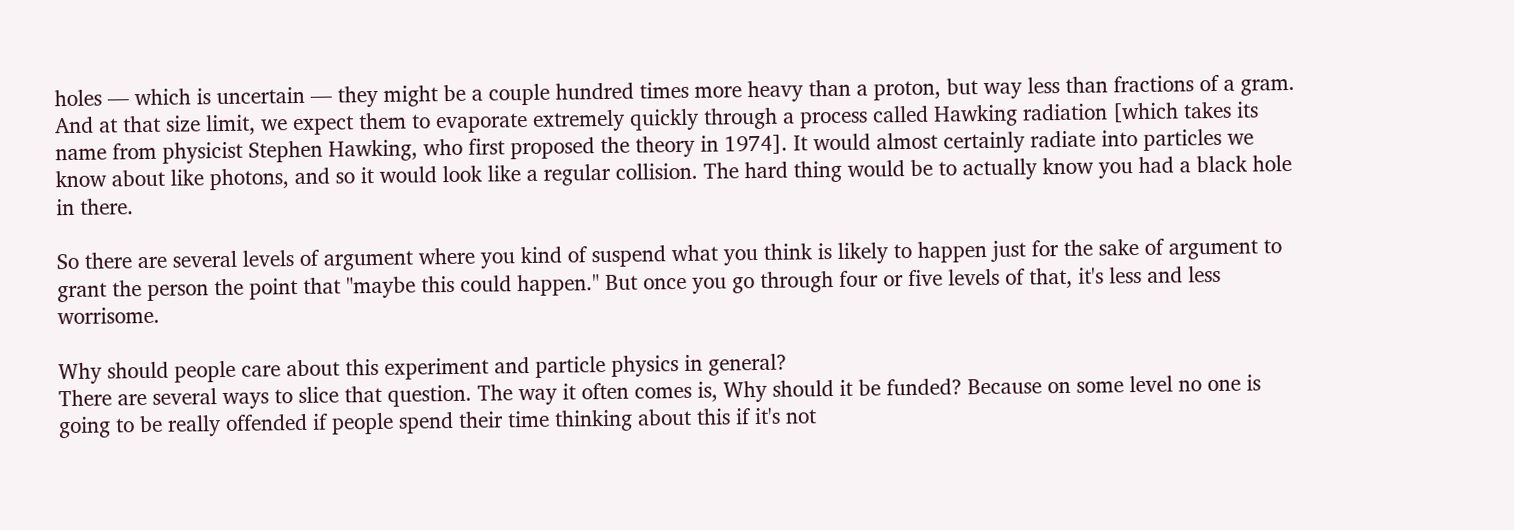holes — which is uncertain — they might be a couple hundred times more heavy than a proton, but way less than fractions of a gram. And at that size limit, we expect them to evaporate extremely quickly through a process called Hawking radiation [which takes its name from physicist Stephen Hawking, who first proposed the theory in 1974]. It would almost certainly radiate into particles we know about like photons, and so it would look like a regular collision. The hard thing would be to actually know you had a black hole in there.

So there are several levels of argument where you kind of suspend what you think is likely to happen just for the sake of argument to grant the person the point that "maybe this could happen." But once you go through four or five levels of that, it's less and less worrisome.

Why should people care about this experiment and particle physics in general?
There are several ways to slice that question. The way it often comes is, Why should it be funded? Because on some level no one is going to be really offended if people spend their time thinking about this if it's not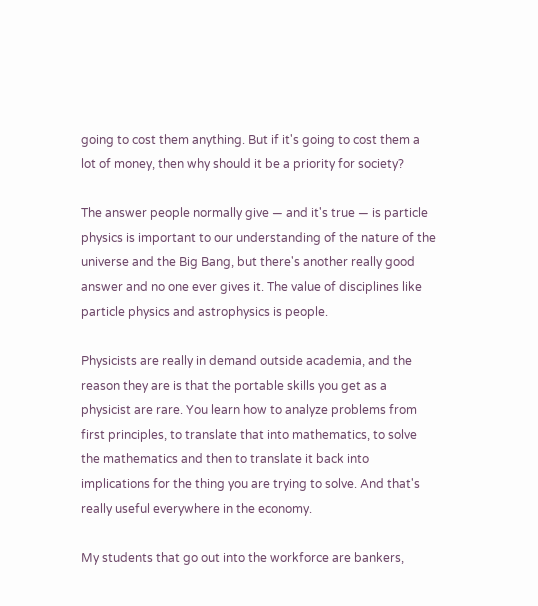going to cost them anything. But if it's going to cost them a lot of money, then why should it be a priority for society?

The answer people normally give — and it's true — is particle physics is important to our understanding of the nature of the universe and the Big Bang, but there's another really good answer and no one ever gives it. The value of disciplines like particle physics and astrophysics is people.

Physicists are really in demand outside academia, and the reason they are is that the portable skills you get as a physicist are rare. You learn how to analyze problems from first principles, to translate that into mathematics, to solve the mathematics and then to translate it back into implications for the thing you are trying to solve. And that's really useful everywhere in the economy.

My students that go out into the workforce are bankers,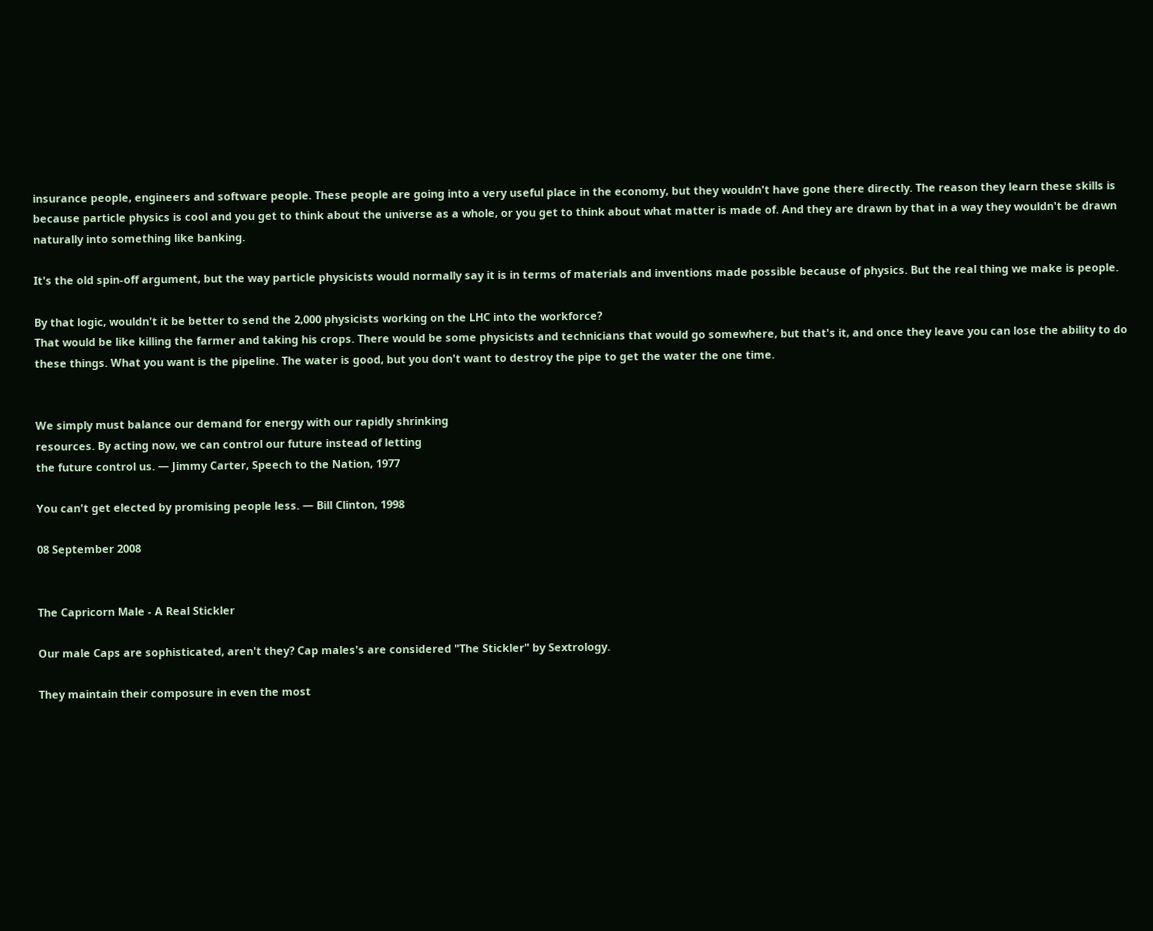insurance people, engineers and software people. These people are going into a very useful place in the economy, but they wouldn't have gone there directly. The reason they learn these skills is because particle physics is cool and you get to think about the universe as a whole, or you get to think about what matter is made of. And they are drawn by that in a way they wouldn't be drawn naturally into something like banking.

It's the old spin-off argument, but the way particle physicists would normally say it is in terms of materials and inventions made possible because of physics. But the real thing we make is people.

By that logic, wouldn't it be better to send the 2,000 physicists working on the LHC into the workforce?
That would be like killing the farmer and taking his crops. There would be some physicists and technicians that would go somewhere, but that's it, and once they leave you can lose the ability to do these things. What you want is the pipeline. The water is good, but you don't want to destroy the pipe to get the water the one time.


We simply must balance our demand for energy with our rapidly shrinking
resources. By acting now, we can control our future instead of letting
the future control us. — Jimmy Carter, Speech to the Nation, 1977

You can't get elected by promising people less. — Bill Clinton, 1998

08 September 2008


The Capricorn Male - A Real Stickler

Our male Caps are sophisticated, aren't they? Cap males's are considered "The Stickler" by Sextrology.

They maintain their composure in even the most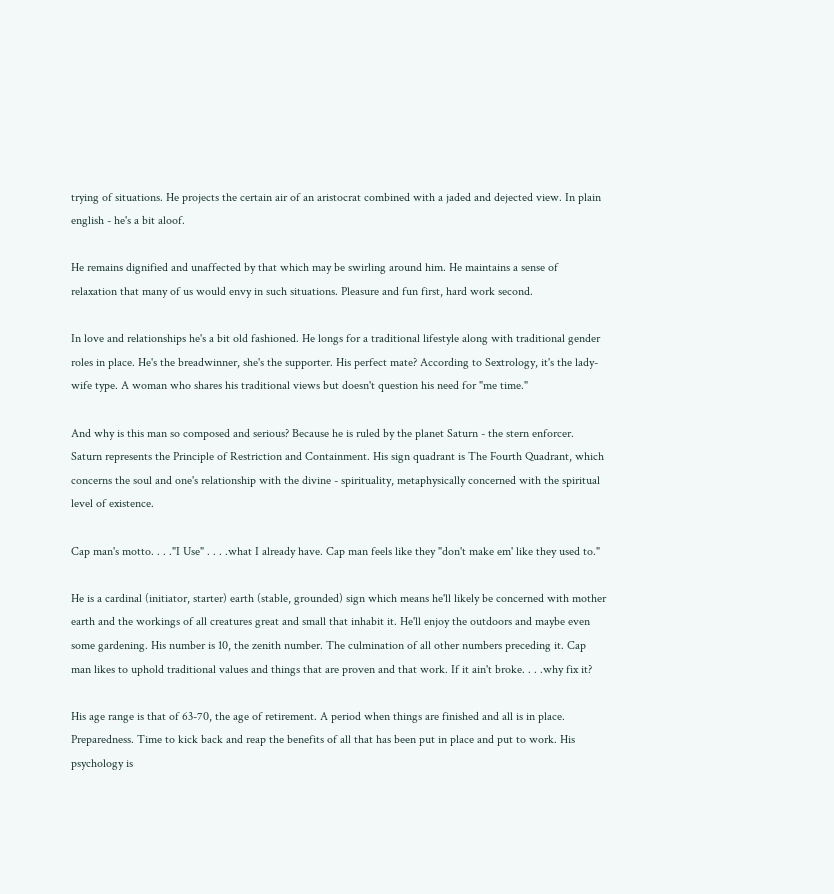trying of situations. He projects the certain air of an aristocrat combined with a jaded and dejected view. In plain english - he's a bit aloof.

He remains dignified and unaffected by that which may be swirling around him. He maintains a sense of relaxation that many of us would envy in such situations. Pleasure and fun first, hard work second.

In love and relationships he's a bit old fashioned. He longs for a traditional lifestyle along with traditional gender roles in place. He's the breadwinner, she's the supporter. His perfect mate? According to Sextrology, it's the lady-wife type. A woman who shares his traditional views but doesn't question his need for "me time."

And why is this man so composed and serious? Because he is ruled by the planet Saturn - the stern enforcer. Saturn represents the Principle of Restriction and Containment. His sign quadrant is The Fourth Quadrant, which concerns the soul and one's relationship with the divine - spirituality, metaphysically concerned with the spiritual level of existence.

Cap man's motto. . . ."I Use" . . . .what I already have. Cap man feels like they "don't make em' like they used to."

He is a cardinal (initiator, starter) earth (stable, grounded) sign which means he'll likely be concerned with mother earth and the workings of all creatures great and small that inhabit it. He'll enjoy the outdoors and maybe even some gardening. His number is 10, the zenith number. The culmination of all other numbers preceding it. Cap man likes to uphold traditional values and things that are proven and that work. If it ain't broke. . . .why fix it?

His age range is that of 63-70, the age of retirement. A period when things are finished and all is in place. Preparedness. Time to kick back and reap the benefits of all that has been put in place and put to work. His psychology is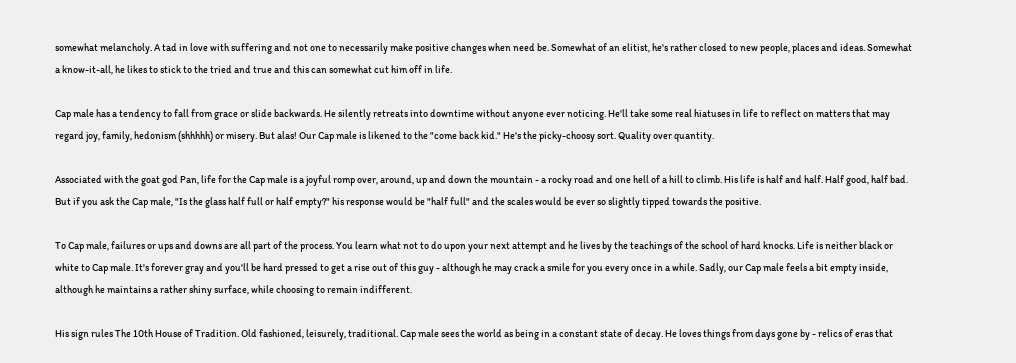somewhat melancholy. A tad in love with suffering and not one to necessarily make positive changes when need be. Somewhat of an elitist, he's rather closed to new people, places and ideas. Somewhat a know-it-all, he likes to stick to the tried and true and this can somewhat cut him off in life.

Cap male has a tendency to fall from grace or slide backwards. He silently retreats into downtime without anyone ever noticing. He'll take some real hiatuses in life to reflect on matters that may regard joy, family, hedonism (shhhhh) or misery. But alas! Our Cap male is likened to the "come back kid." He's the picky-choosy sort. Quality over quantity.

Associated with the goat god Pan, life for the Cap male is a joyful romp over, around, up and down the mountain - a rocky road and one hell of a hill to climb. His life is half and half. Half good, half bad. But if you ask the Cap male, "Is the glass half full or half empty?" his response would be "half full" and the scales would be ever so slightly tipped towards the positive.

To Cap male, failures or ups and downs are all part of the process. You learn what not to do upon your next attempt and he lives by the teachings of the school of hard knocks. Life is neither black or white to Cap male. It's forever gray and you'll be hard pressed to get a rise out of this guy - although he may crack a smile for you every once in a while. Sadly, our Cap male feels a bit empty inside, although he maintains a rather shiny surface, while choosing to remain indifferent.

His sign rules The 10th House of Tradition. Old fashioned, leisurely, traditional. Cap male sees the world as being in a constant state of decay. He loves things from days gone by - relics of eras that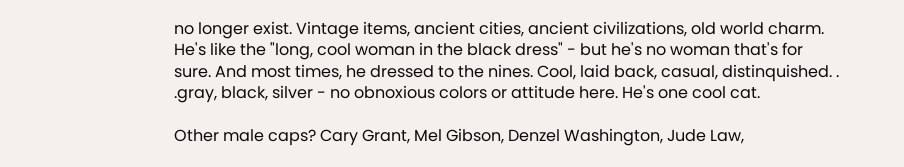no longer exist. Vintage items, ancient cities, ancient civilizations, old world charm. He's like the "long, cool woman in the black dress" - but he's no woman that's for sure. And most times, he dressed to the nines. Cool, laid back, casual, distinquished. . .gray, black, silver - no obnoxious colors or attitude here. He's one cool cat.

Other male caps? Cary Grant, Mel Gibson, Denzel Washington, Jude Law,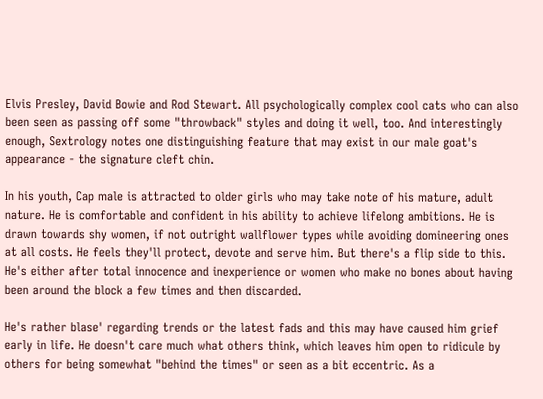Elvis Presley, David Bowie and Rod Stewart. All psychologically complex cool cats who can also been seen as passing off some "throwback" styles and doing it well, too. And interestingly enough, Sextrology notes one distinguishing feature that may exist in our male goat's appearance - the signature cleft chin.

In his youth, Cap male is attracted to older girls who may take note of his mature, adult nature. He is comfortable and confident in his ability to achieve lifelong ambitions. He is drawn towards shy women, if not outright wallflower types while avoiding domineering ones at all costs. He feels they'll protect, devote and serve him. But there's a flip side to this. He's either after total innocence and inexperience or women who make no bones about having been around the block a few times and then discarded.

He's rather blase' regarding trends or the latest fads and this may have caused him grief early in life. He doesn't care much what others think, which leaves him open to ridicule by others for being somewhat "behind the times" or seen as a bit eccentric. As a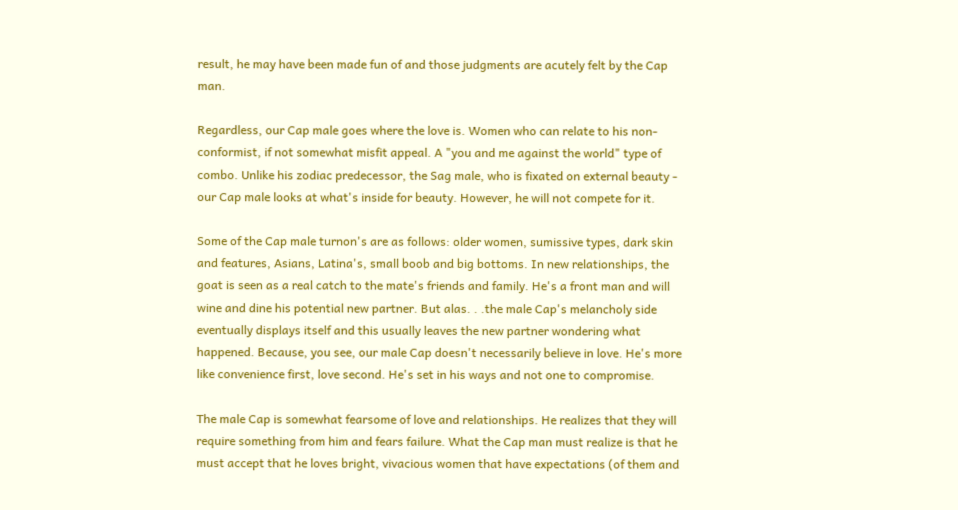result, he may have been made fun of and those judgments are acutely felt by the Cap man.

Regardless, our Cap male goes where the love is. Women who can relate to his non-conformist, if not somewhat misfit appeal. A "you and me against the world" type of combo. Unlike his zodiac predecessor, the Sag male, who is fixated on external beauty - our Cap male looks at what's inside for beauty. However, he will not compete for it.

Some of the Cap male turnon's are as follows: older women, sumissive types, dark skin and features, Asians, Latina's, small boob and big bottoms. In new relationships, the goat is seen as a real catch to the mate's friends and family. He's a front man and will wine and dine his potential new partner. But alas. . .the male Cap's melancholy side eventually displays itself and this usually leaves the new partner wondering what happened. Because, you see, our male Cap doesn't necessarily believe in love. He's more like convenience first, love second. He's set in his ways and not one to compromise.

The male Cap is somewhat fearsome of love and relationships. He realizes that they will require something from him and fears failure. What the Cap man must realize is that he must accept that he loves bright, vivacious women that have expectations (of them and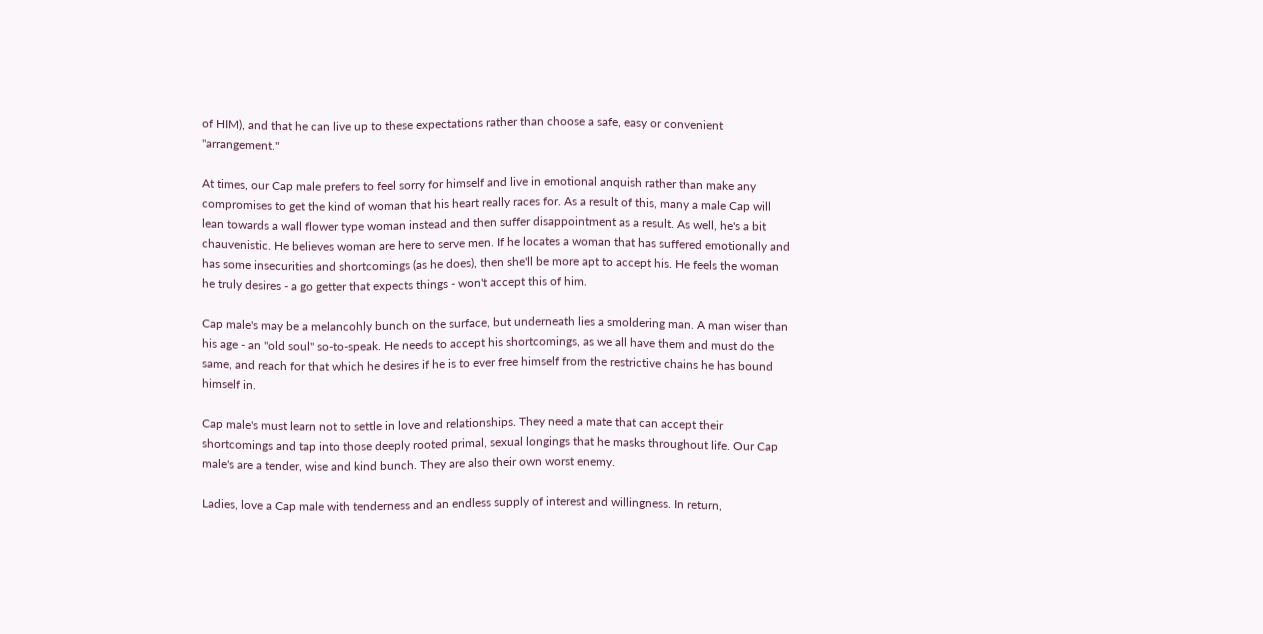of HIM), and that he can live up to these expectations rather than choose a safe, easy or convenient "arrangement."

At times, our Cap male prefers to feel sorry for himself and live in emotional anquish rather than make any compromises to get the kind of woman that his heart really races for. As a result of this, many a male Cap will lean towards a wall flower type woman instead and then suffer disappointment as a result. As well, he's a bit chauvenistic. He believes woman are here to serve men. If he locates a woman that has suffered emotionally and has some insecurities and shortcomings (as he does), then she'll be more apt to accept his. He feels the woman he truly desires - a go getter that expects things - won't accept this of him.

Cap male's may be a melancohly bunch on the surface, but underneath lies a smoldering man. A man wiser than his age - an "old soul" so-to-speak. He needs to accept his shortcomings, as we all have them and must do the same, and reach for that which he desires if he is to ever free himself from the restrictive chains he has bound himself in.

Cap male's must learn not to settle in love and relationships. They need a mate that can accept their shortcomings and tap into those deeply rooted primal, sexual longings that he masks throughout life. Our Cap male's are a tender, wise and kind bunch. They are also their own worst enemy.

Ladies, love a Cap male with tenderness and an endless supply of interest and willingness. In return,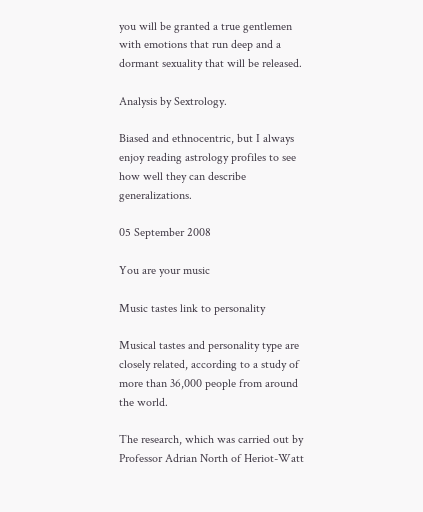you will be granted a true gentlemen with emotions that run deep and a dormant sexuality that will be released.

Analysis by Sextrology.

Biased and ethnocentric, but I always enjoy reading astrology profiles to see how well they can describe generalizations.

05 September 2008

You are your music

Music tastes link to personality

Musical tastes and personality type are closely related, according to a study of more than 36,000 people from around the world.

The research, which was carried out by Professor Adrian North of Heriot-Watt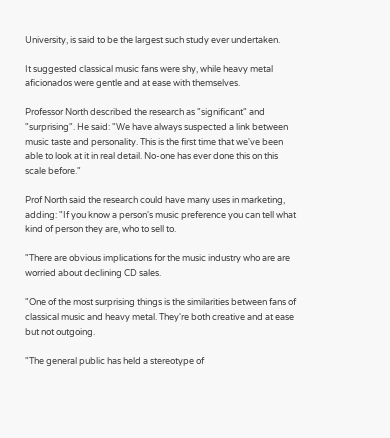University, is said to be the largest such study ever undertaken.

It suggested classical music fans were shy, while heavy metal aficionados were gentle and at ease with themselves.

Professor North described the research as "significant" and "surprising". He said: "We have always suspected a link between music taste and personality. This is the first time that we've been able to look at it in real detail. No-one has ever done this on this scale before."

Prof North said the research could have many uses in marketing, adding: "If you know a person's music preference you can tell what kind of person they are, who to sell to.

"There are obvious implications for the music industry who are are worried about declining CD sales.

"One of the most surprising things is the similarities between fans of classical music and heavy metal. They're both creative and at ease but not outgoing.

"The general public has held a stereotype of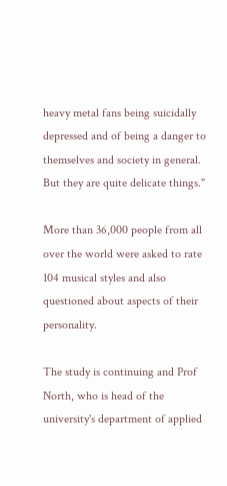heavy metal fans being suicidally depressed and of being a danger to themselves and society in general. But they are quite delicate things."

More than 36,000 people from all over the world were asked to rate 104 musical styles and also questioned about aspects of their personality.

The study is continuing and Prof North, who is head of the university's department of applied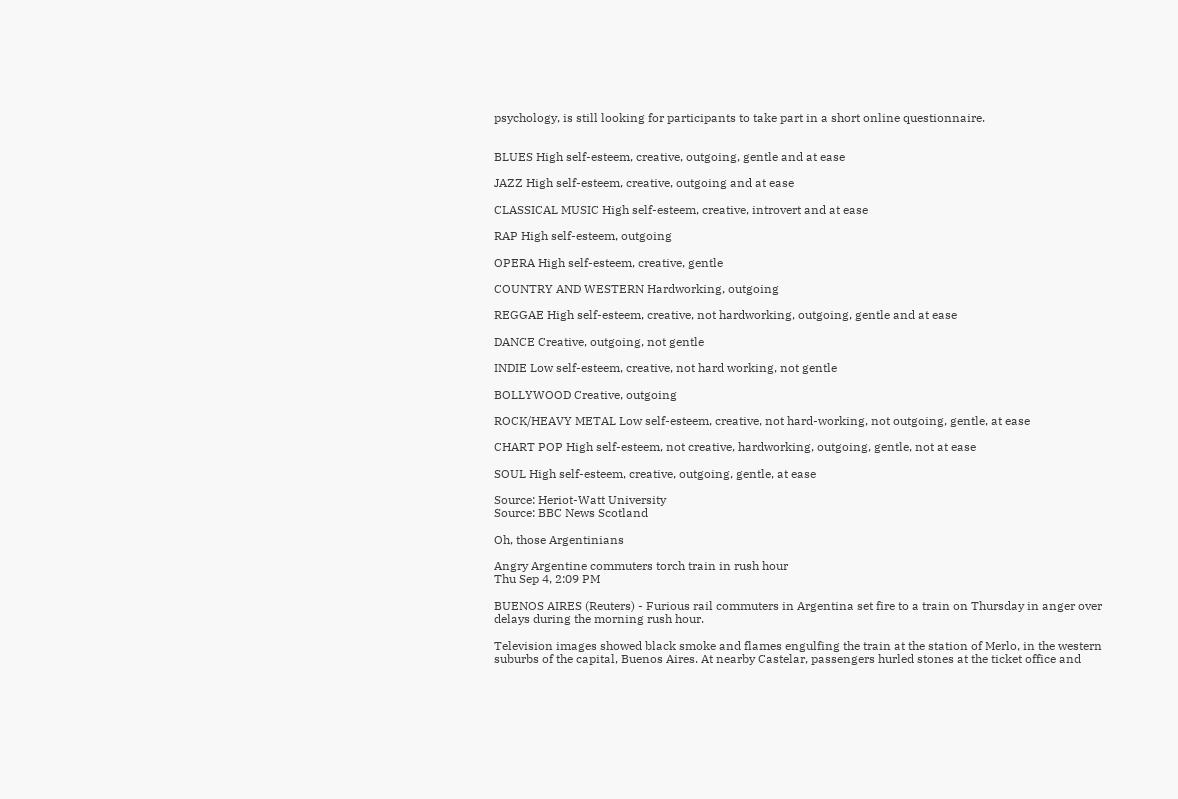psychology, is still looking for participants to take part in a short online questionnaire.


BLUES High self-esteem, creative, outgoing, gentle and at ease

JAZZ High self-esteem, creative, outgoing and at ease

CLASSICAL MUSIC High self-esteem, creative, introvert and at ease

RAP High self-esteem, outgoing

OPERA High self-esteem, creative, gentle

COUNTRY AND WESTERN Hardworking, outgoing

REGGAE High self-esteem, creative, not hardworking, outgoing, gentle and at ease

DANCE Creative, outgoing, not gentle

INDIE Low self-esteem, creative, not hard working, not gentle

BOLLYWOOD Creative, outgoing

ROCK/HEAVY METAL Low self-esteem, creative, not hard-working, not outgoing, gentle, at ease

CHART POP High self-esteem, not creative, hardworking, outgoing, gentle, not at ease

SOUL High self-esteem, creative, outgoing, gentle, at ease

Source: Heriot-Watt University
Source: BBC News Scotland

Oh, those Argentinians

Angry Argentine commuters torch train in rush hour
Thu Sep 4, 2:09 PM

BUENOS AIRES (Reuters) - Furious rail commuters in Argentina set fire to a train on Thursday in anger over delays during the morning rush hour.

Television images showed black smoke and flames engulfing the train at the station of Merlo, in the western suburbs of the capital, Buenos Aires. At nearby Castelar, passengers hurled stones at the ticket office and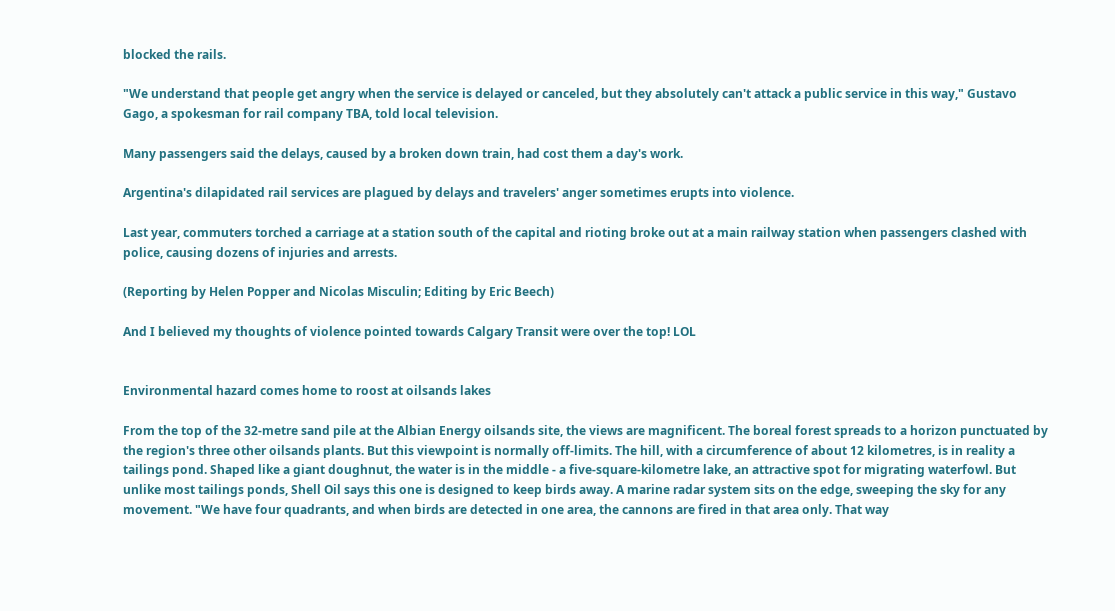blocked the rails.

"We understand that people get angry when the service is delayed or canceled, but they absolutely can't attack a public service in this way," Gustavo Gago, a spokesman for rail company TBA, told local television.

Many passengers said the delays, caused by a broken down train, had cost them a day's work.

Argentina's dilapidated rail services are plagued by delays and travelers' anger sometimes erupts into violence.

Last year, commuters torched a carriage at a station south of the capital and rioting broke out at a main railway station when passengers clashed with police, causing dozens of injuries and arrests.

(Reporting by Helen Popper and Nicolas Misculin; Editing by Eric Beech)

And I believed my thoughts of violence pointed towards Calgary Transit were over the top! LOL


Environmental hazard comes home to roost at oilsands lakes

From the top of the 32-metre sand pile at the Albian Energy oilsands site, the views are magnificent. The boreal forest spreads to a horizon punctuated by the region's three other oilsands plants. But this viewpoint is normally off-limits. The hill, with a circumference of about 12 kilometres, is in reality a tailings pond. Shaped like a giant doughnut, the water is in the middle - a five-square-kilometre lake, an attractive spot for migrating waterfowl. But unlike most tailings ponds, Shell Oil says this one is designed to keep birds away. A marine radar system sits on the edge, sweeping the sky for any movement. "We have four quadrants, and when birds are detected in one area, the cannons are fired in that area only. That way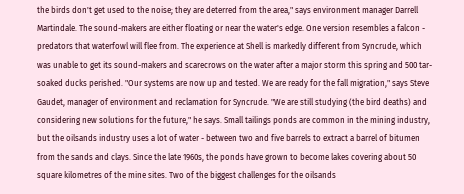the birds don't get used to the noise; they are deterred from the area," says environment manager Darrell Martindale. The sound-makers are either floating or near the water's edge. One version resembles a falcon - predators that waterfowl will flee from. The experience at Shell is markedly different from Syncrude, which was unable to get its sound-makers and scarecrows on the water after a major storm this spring and 500 tar-soaked ducks perished. "Our systems are now up and tested. We are ready for the fall migration," says Steve Gaudet, manager of environment and reclamation for Syncrude. "We are still studying (the bird deaths) and considering new solutions for the future," he says. Small tailings ponds are common in the mining industry, but the oilsands industry uses a lot of water - between two and five barrels to extract a barrel of bitumen from the sands and clays. Since the late 1960s, the ponds have grown to become lakes covering about 50 square kilometres of the mine sites. Two of the biggest challenges for the oilsands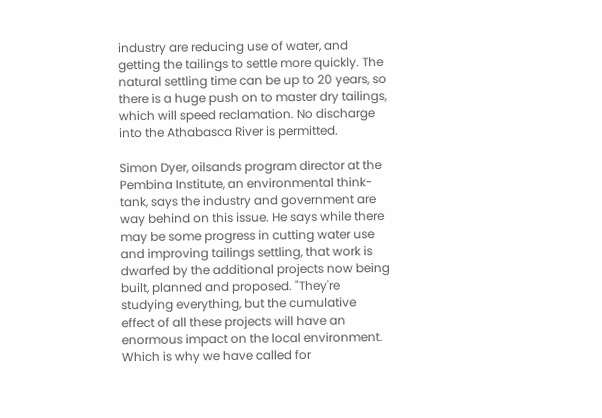industry are reducing use of water, and getting the tailings to settle more quickly. The natural settling time can be up to 20 years, so there is a huge push on to master dry tailings, which will speed reclamation. No discharge into the Athabasca River is permitted.

Simon Dyer, oilsands program director at the Pembina Institute, an environmental think-tank, says the industry and government are way behind on this issue. He says while there may be some progress in cutting water use and improving tailings settling, that work is dwarfed by the additional projects now being built, planned and proposed. "They're studying everything, but the cumulative effect of all these projects will have an enormous impact on the local environment. Which is why we have called for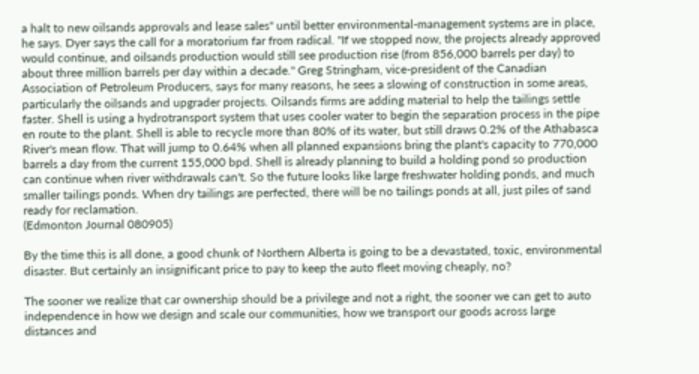a halt to new oilsands approvals and lease sales" until better environmental-management systems are in place, he says. Dyer says the call for a moratorium far from radical. "If we stopped now, the projects already approved would continue, and oilsands production would still see production rise (from 856,000 barrels per day) to about three million barrels per day within a decade." Greg Stringham, vice-president of the Canadian Association of Petroleum Producers, says for many reasons, he sees a slowing of construction in some areas, particularly the oilsands and upgrader projects. Oilsands firms are adding material to help the tailings settle faster. Shell is using a hydrotransport system that uses cooler water to begin the separation process in the pipe en route to the plant. Shell is able to recycle more than 80% of its water, but still draws 0.2% of the Athabasca River's mean flow. That will jump to 0.64% when all planned expansions bring the plant's capacity to 770,000 barrels a day from the current 155,000 bpd. Shell is already planning to build a holding pond so production can continue when river withdrawals can't. So the future looks like large freshwater holding ponds, and much smaller tailings ponds. When dry tailings are perfected, there will be no tailings ponds at all, just piles of sand ready for reclamation.
(Edmonton Journal 080905)

By the time this is all done, a good chunk of Northern Alberta is going to be a devastated, toxic, environmental disaster. But certainly an insignificant price to pay to keep the auto fleet moving cheaply, no?

The sooner we realize that car ownership should be a privilege and not a right, the sooner we can get to auto independence in how we design and scale our communities, how we transport our goods across large distances and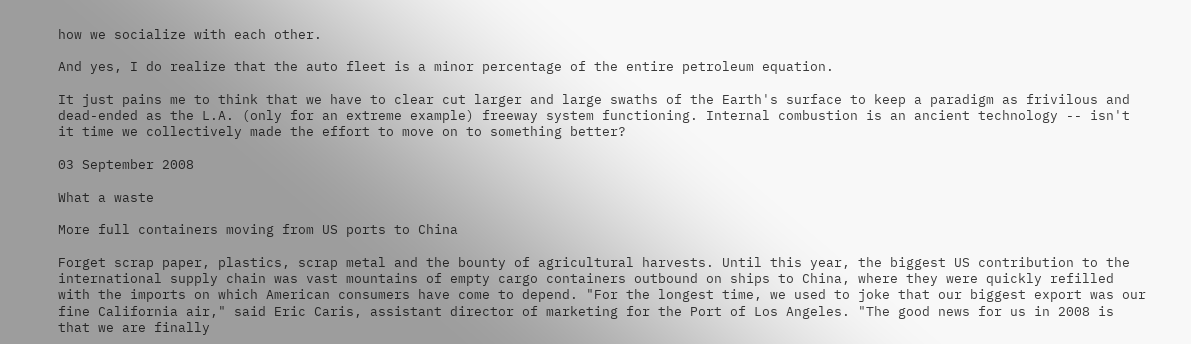how we socialize with each other.

And yes, I do realize that the auto fleet is a minor percentage of the entire petroleum equation.

It just pains me to think that we have to clear cut larger and large swaths of the Earth's surface to keep a paradigm as frivilous and dead-ended as the L.A. (only for an extreme example) freeway system functioning. Internal combustion is an ancient technology -- isn't it time we collectively made the effort to move on to something better?

03 September 2008

What a waste

More full containers moving from US ports to China

Forget scrap paper, plastics, scrap metal and the bounty of agricultural harvests. Until this year, the biggest US contribution to the international supply chain was vast mountains of empty cargo containers outbound on ships to China, where they were quickly refilled with the imports on which American consumers have come to depend. "For the longest time, we used to joke that our biggest export was our fine California air," said Eric Caris, assistant director of marketing for the Port of Los Angeles. "The good news for us in 2008 is that we are finally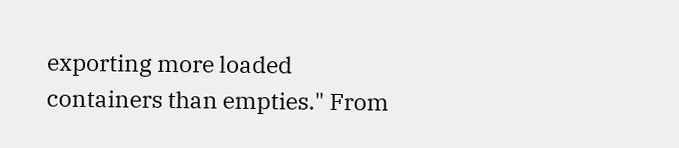exporting more loaded containers than empties." From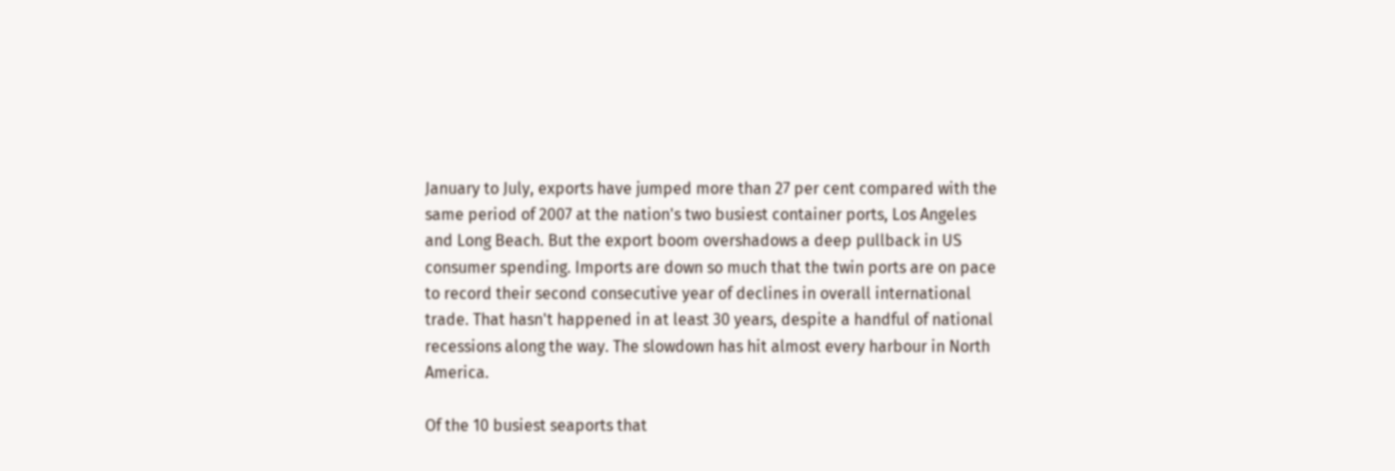January to July, exports have jumped more than 27 per cent compared with the same period of 2007 at the nation's two busiest container ports, Los Angeles and Long Beach. But the export boom overshadows a deep pullback in US consumer spending. Imports are down so much that the twin ports are on pace to record their second consecutive year of declines in overall international trade. That hasn't happened in at least 30 years, despite a handful of national recessions along the way. The slowdown has hit almost every harbour in North America.

Of the 10 busiest seaports that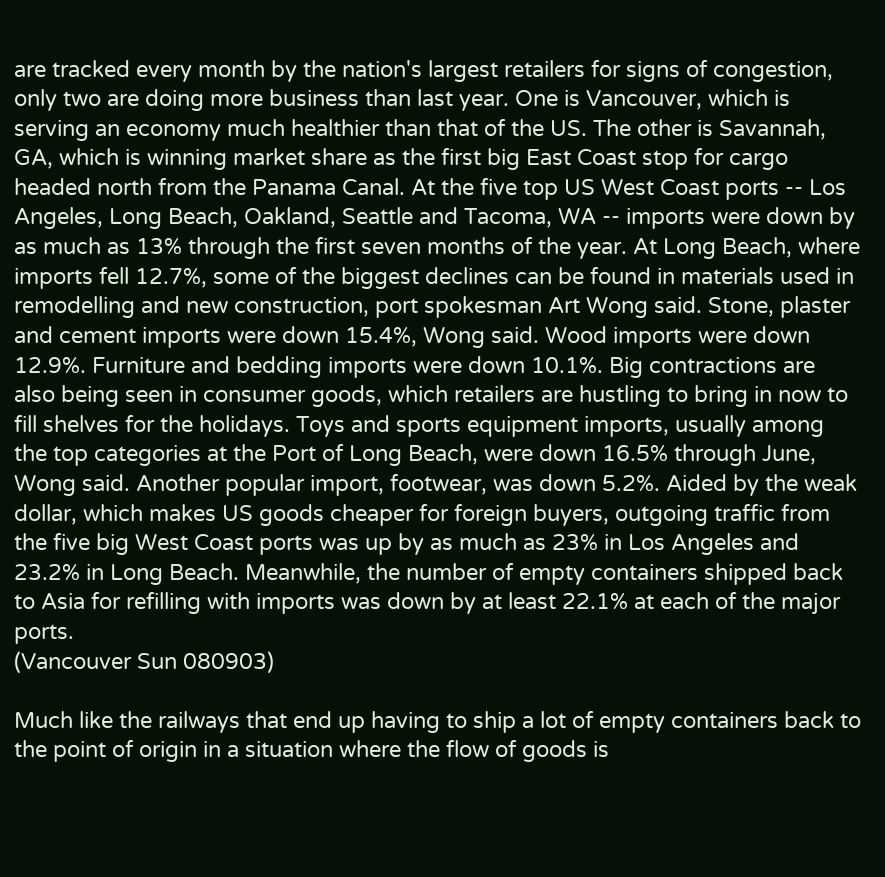are tracked every month by the nation's largest retailers for signs of congestion, only two are doing more business than last year. One is Vancouver, which is serving an economy much healthier than that of the US. The other is Savannah, GA, which is winning market share as the first big East Coast stop for cargo headed north from the Panama Canal. At the five top US West Coast ports -- Los Angeles, Long Beach, Oakland, Seattle and Tacoma, WA -- imports were down by as much as 13% through the first seven months of the year. At Long Beach, where imports fell 12.7%, some of the biggest declines can be found in materials used in remodelling and new construction, port spokesman Art Wong said. Stone, plaster and cement imports were down 15.4%, Wong said. Wood imports were down 12.9%. Furniture and bedding imports were down 10.1%. Big contractions are also being seen in consumer goods, which retailers are hustling to bring in now to fill shelves for the holidays. Toys and sports equipment imports, usually among the top categories at the Port of Long Beach, were down 16.5% through June, Wong said. Another popular import, footwear, was down 5.2%. Aided by the weak dollar, which makes US goods cheaper for foreign buyers, outgoing traffic from the five big West Coast ports was up by as much as 23% in Los Angeles and 23.2% in Long Beach. Meanwhile, the number of empty containers shipped back to Asia for refilling with imports was down by at least 22.1% at each of the major ports.
(Vancouver Sun 080903)

Much like the railways that end up having to ship a lot of empty containers back to the point of origin in a situation where the flow of goods is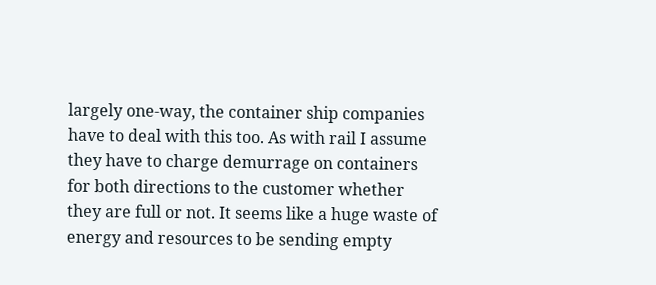largely one-way, the container ship companies have to deal with this too. As with rail I assume they have to charge demurrage on containers for both directions to the customer whether they are full or not. It seems like a huge waste of energy and resources to be sending empty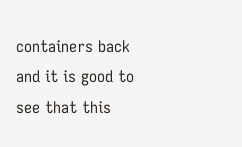containers back and it is good to see that this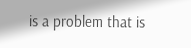is a problem that is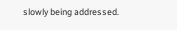slowly being addressed.